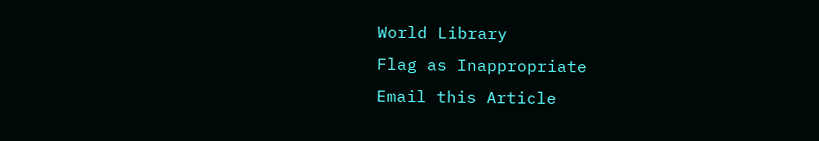World Library
Flag as Inappropriate
Email this Article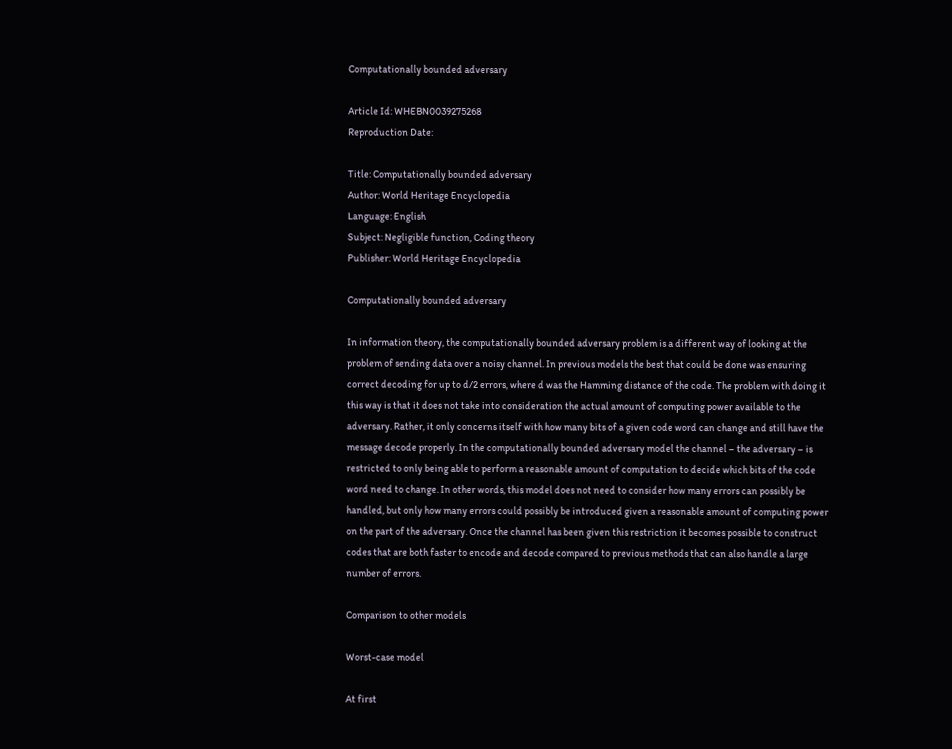Computationally bounded adversary

Article Id: WHEBN0039275268
Reproduction Date:

Title: Computationally bounded adversary
Author: World Heritage Encyclopedia
Language: English
Subject: Negligible function, Coding theory
Publisher: World Heritage Encyclopedia

Computationally bounded adversary

In information theory, the computationally bounded adversary problem is a different way of looking at the problem of sending data over a noisy channel. In previous models the best that could be done was ensuring correct decoding for up to d/2 errors, where d was the Hamming distance of the code. The problem with doing it this way is that it does not take into consideration the actual amount of computing power available to the adversary. Rather, it only concerns itself with how many bits of a given code word can change and still have the message decode properly. In the computationally bounded adversary model the channel – the adversary – is restricted to only being able to perform a reasonable amount of computation to decide which bits of the code word need to change. In other words, this model does not need to consider how many errors can possibly be handled, but only how many errors could possibly be introduced given a reasonable amount of computing power on the part of the adversary. Once the channel has been given this restriction it becomes possible to construct codes that are both faster to encode and decode compared to previous methods that can also handle a large number of errors.

Comparison to other models

Worst-case model

At first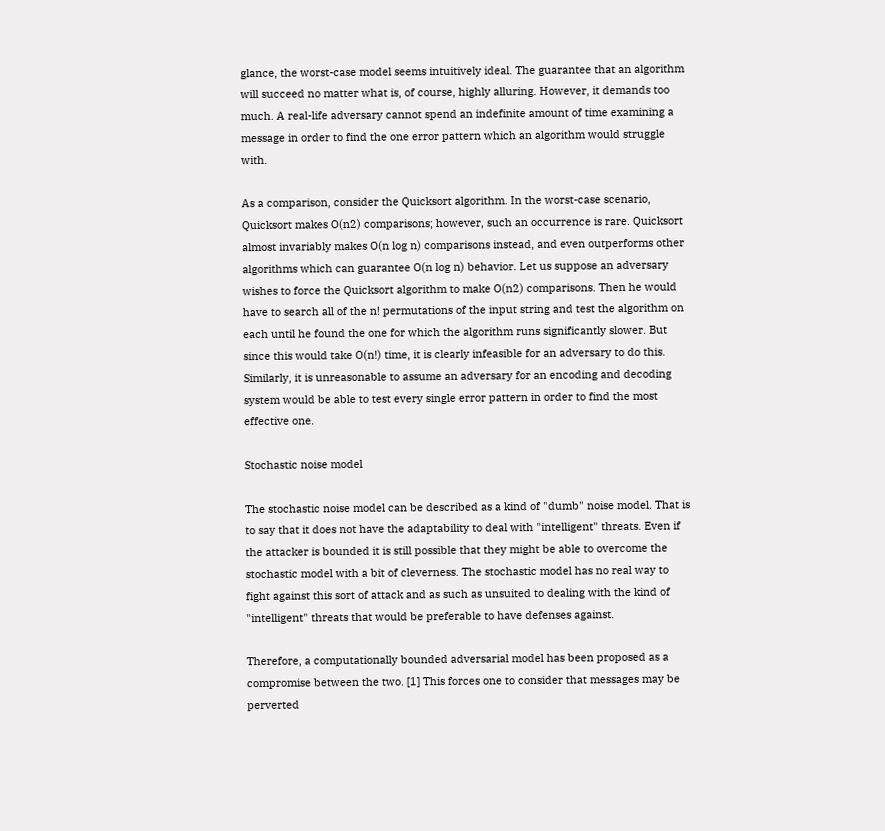glance, the worst-case model seems intuitively ideal. The guarantee that an algorithm will succeed no matter what is, of course, highly alluring. However, it demands too much. A real-life adversary cannot spend an indefinite amount of time examining a message in order to find the one error pattern which an algorithm would struggle with.

As a comparison, consider the Quicksort algorithm. In the worst-case scenario, Quicksort makes O(n2) comparisons; however, such an occurrence is rare. Quicksort almost invariably makes O(n log n) comparisons instead, and even outperforms other algorithms which can guarantee O(n log n) behavior. Let us suppose an adversary wishes to force the Quicksort algorithm to make O(n2) comparisons. Then he would have to search all of the n! permutations of the input string and test the algorithm on each until he found the one for which the algorithm runs significantly slower. But since this would take O(n!) time, it is clearly infeasible for an adversary to do this. Similarly, it is unreasonable to assume an adversary for an encoding and decoding system would be able to test every single error pattern in order to find the most effective one.

Stochastic noise model

The stochastic noise model can be described as a kind of "dumb" noise model. That is to say that it does not have the adaptability to deal with "intelligent" threats. Even if the attacker is bounded it is still possible that they might be able to overcome the stochastic model with a bit of cleverness. The stochastic model has no real way to fight against this sort of attack and as such as unsuited to dealing with the kind of "intelligent" threats that would be preferable to have defenses against.

Therefore, a computationally bounded adversarial model has been proposed as a compromise between the two. [1] This forces one to consider that messages may be perverted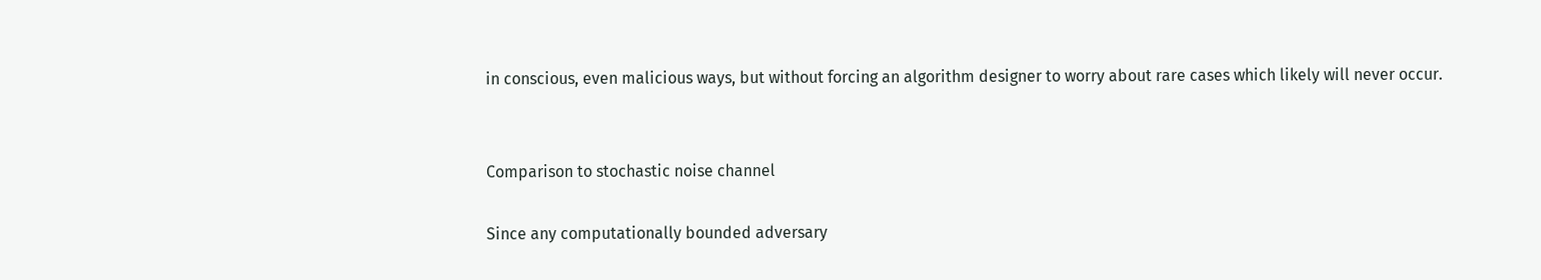in conscious, even malicious ways, but without forcing an algorithm designer to worry about rare cases which likely will never occur.


Comparison to stochastic noise channel

Since any computationally bounded adversary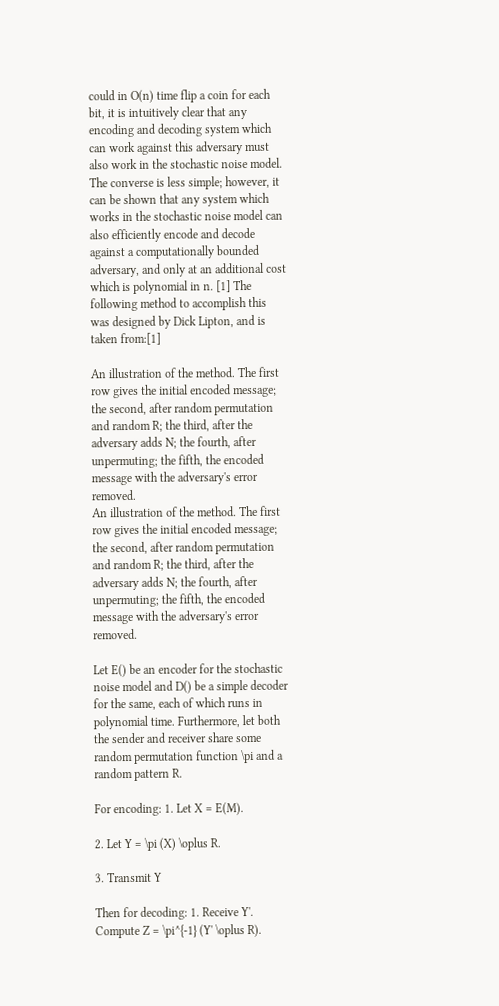could in O(n) time flip a coin for each bit, it is intuitively clear that any encoding and decoding system which can work against this adversary must also work in the stochastic noise model. The converse is less simple; however, it can be shown that any system which works in the stochastic noise model can also efficiently encode and decode against a computationally bounded adversary, and only at an additional cost which is polynomial in n. [1] The following method to accomplish this was designed by Dick Lipton, and is taken from:[1]

An illustration of the method. The first row gives the initial encoded message; the second, after random permutation and random R; the third, after the adversary adds N; the fourth, after unpermuting; the fifth, the encoded message with the adversary's error removed.
An illustration of the method. The first row gives the initial encoded message; the second, after random permutation and random R; the third, after the adversary adds N; the fourth, after unpermuting; the fifth, the encoded message with the adversary's error removed.

Let E() be an encoder for the stochastic noise model and D() be a simple decoder for the same, each of which runs in polynomial time. Furthermore, let both the sender and receiver share some random permutation function \pi and a random pattern R.

For encoding: 1. Let X = E(M).

2. Let Y = \pi (X) \oplus R.

3. Transmit Y

Then for decoding: 1. Receive Y'. Compute Z = \pi^{-1} (Y' \oplus R).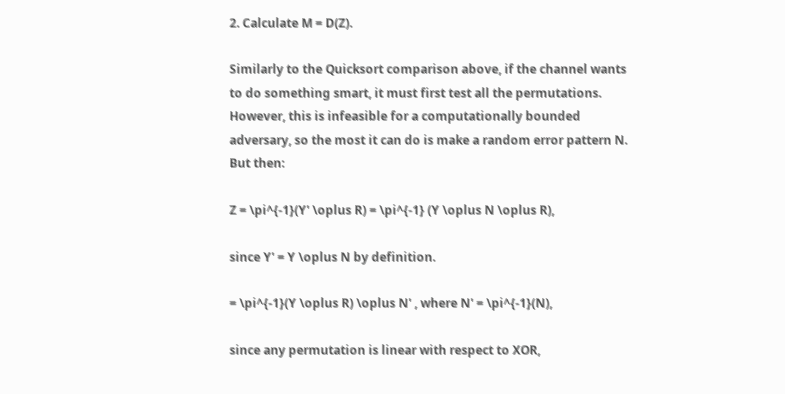2. Calculate M = D(Z).

Similarly to the Quicksort comparison above, if the channel wants to do something smart, it must first test all the permutations. However, this is infeasible for a computationally bounded adversary, so the most it can do is make a random error pattern N. But then:

Z = \pi^{-1}(Y' \oplus R) = \pi^{-1} (Y \oplus N \oplus R),

since Y' = Y \oplus N by definition.

= \pi^{-1}(Y \oplus R) \oplus N' , where N' = \pi^{-1}(N),

since any permutation is linear with respect to XOR,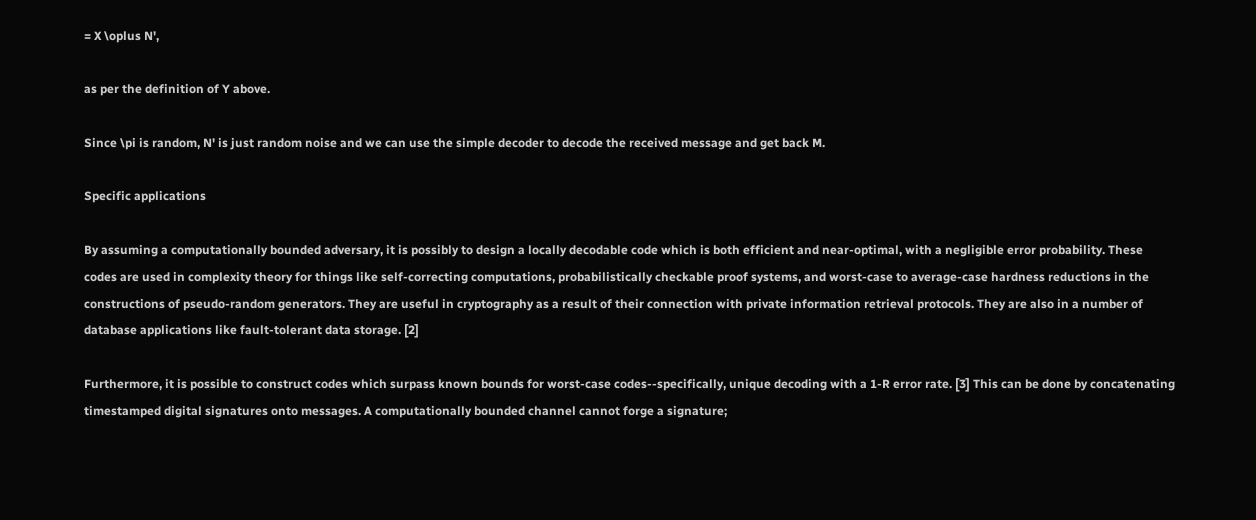= X \oplus N',

as per the definition of Y above.

Since \pi is random, N' is just random noise and we can use the simple decoder to decode the received message and get back M.

Specific applications

By assuming a computationally bounded adversary, it is possibly to design a locally decodable code which is both efficient and near-optimal, with a negligible error probability. These codes are used in complexity theory for things like self-correcting computations, probabilistically checkable proof systems, and worst-case to average-case hardness reductions in the constructions of pseudo-random generators. They are useful in cryptography as a result of their connection with private information retrieval protocols. They are also in a number of database applications like fault-tolerant data storage. [2]

Furthermore, it is possible to construct codes which surpass known bounds for worst-case codes--specifically, unique decoding with a 1-R error rate. [3] This can be done by concatenating timestamped digital signatures onto messages. A computationally bounded channel cannot forge a signature;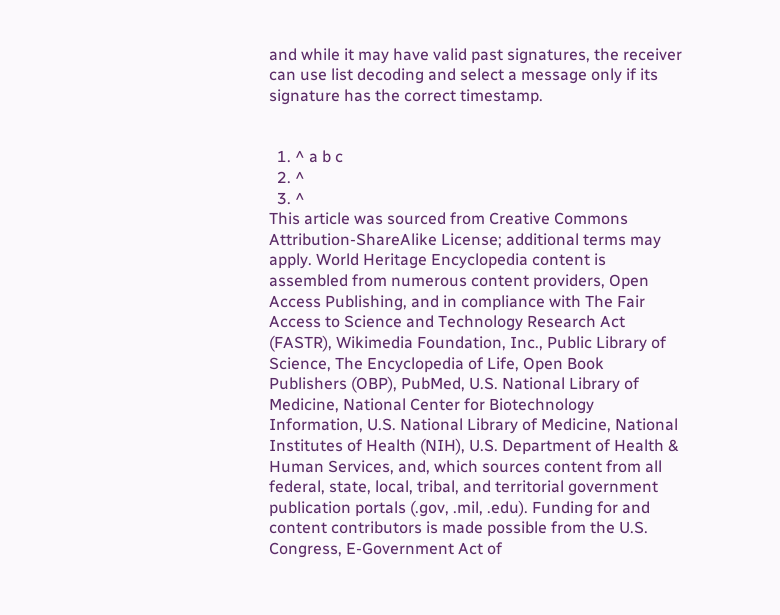and while it may have valid past signatures, the receiver can use list decoding and select a message only if its signature has the correct timestamp.


  1. ^ a b c
  2. ^
  3. ^
This article was sourced from Creative Commons Attribution-ShareAlike License; additional terms may apply. World Heritage Encyclopedia content is assembled from numerous content providers, Open Access Publishing, and in compliance with The Fair Access to Science and Technology Research Act (FASTR), Wikimedia Foundation, Inc., Public Library of Science, The Encyclopedia of Life, Open Book Publishers (OBP), PubMed, U.S. National Library of Medicine, National Center for Biotechnology Information, U.S. National Library of Medicine, National Institutes of Health (NIH), U.S. Department of Health & Human Services, and, which sources content from all federal, state, local, tribal, and territorial government publication portals (.gov, .mil, .edu). Funding for and content contributors is made possible from the U.S. Congress, E-Government Act of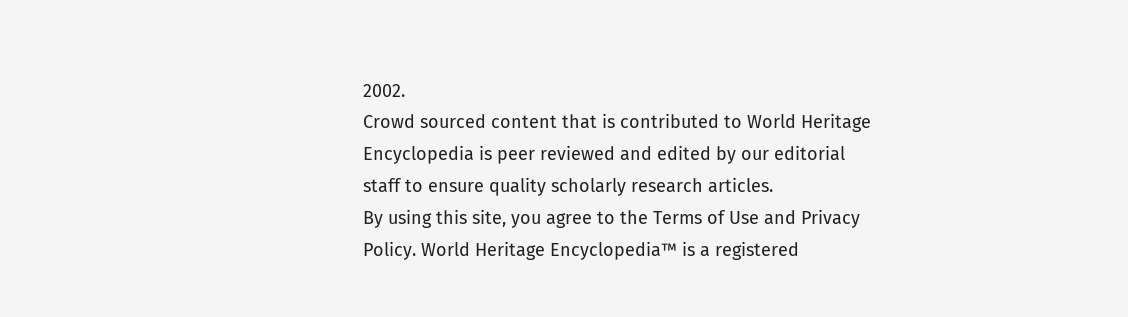2002.
Crowd sourced content that is contributed to World Heritage Encyclopedia is peer reviewed and edited by our editorial staff to ensure quality scholarly research articles.
By using this site, you agree to the Terms of Use and Privacy Policy. World Heritage Encyclopedia™ is a registered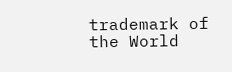trademark of the World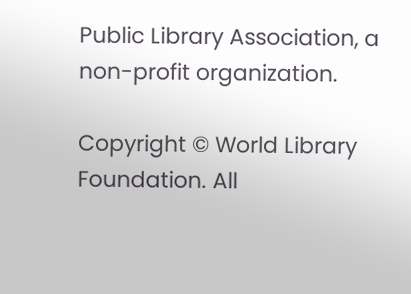Public Library Association, a non-profit organization.

Copyright © World Library Foundation. All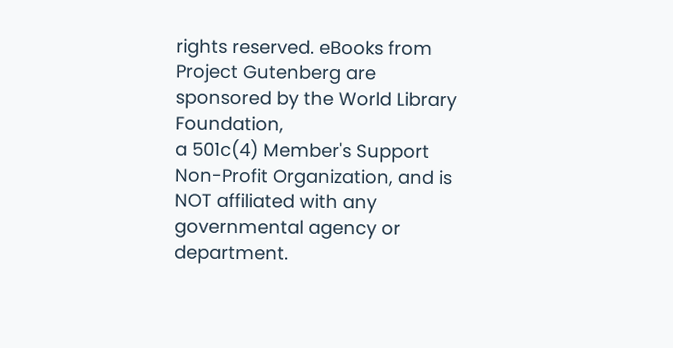rights reserved. eBooks from Project Gutenberg are sponsored by the World Library Foundation,
a 501c(4) Member's Support Non-Profit Organization, and is NOT affiliated with any governmental agency or department.